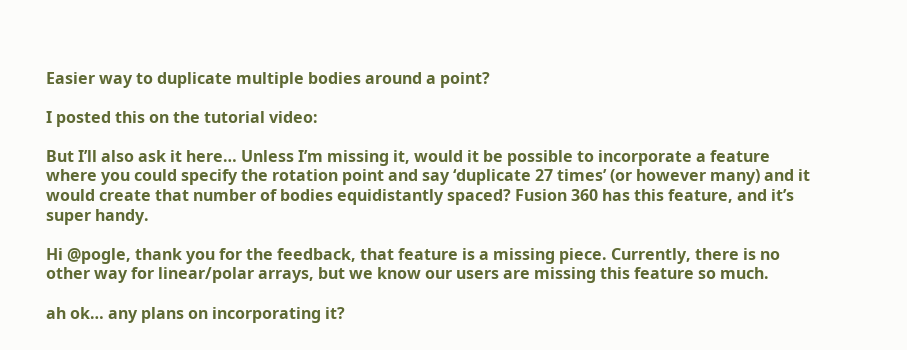Easier way to duplicate multiple bodies around a point?

I posted this on the tutorial video:

But I’ll also ask it here… Unless I’m missing it, would it be possible to incorporate a feature where you could specify the rotation point and say ‘duplicate 27 times’ (or however many) and it would create that number of bodies equidistantly spaced? Fusion 360 has this feature, and it’s super handy.

Hi @pogle, thank you for the feedback, that feature is a missing piece. Currently, there is no other way for linear/polar arrays, but we know our users are missing this feature so much.

ah ok… any plans on incorporating it?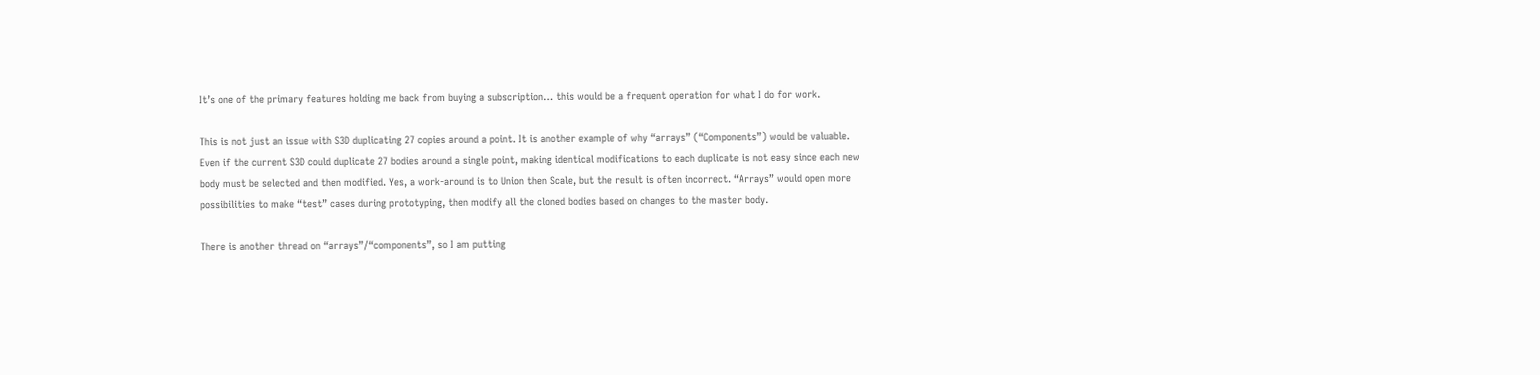It’s one of the primary features holding me back from buying a subscription… this would be a frequent operation for what I do for work.

This is not just an issue with S3D duplicating 27 copies around a point. It is another example of why “arrays” (“Components”) would be valuable. Even if the current S3D could duplicate 27 bodies around a single point, making identical modifications to each duplicate is not easy since each new body must be selected and then modified. Yes, a work-around is to Union then Scale, but the result is often incorrect. “Arrays” would open more possibilities to make “test” cases during prototyping, then modify all the cloned bodies based on changes to the master body.

There is another thread on “arrays”/“components”, so I am putting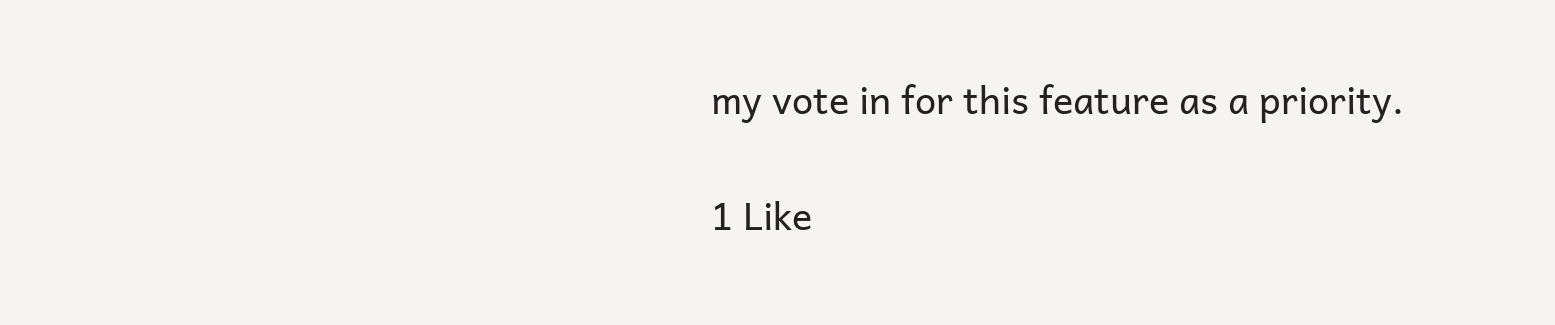my vote in for this feature as a priority.

1 Like